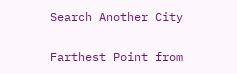Search Another City

Farthest Point from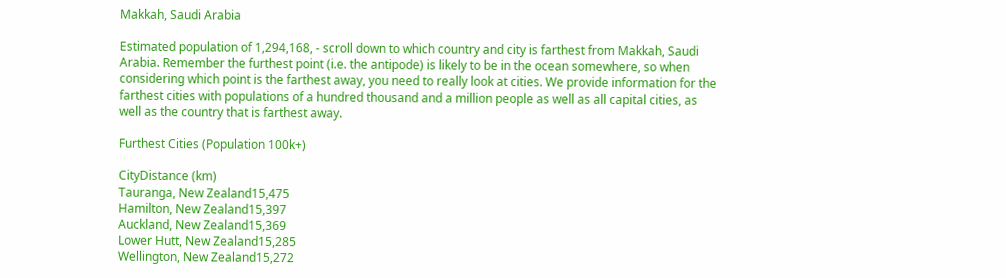Makkah, Saudi Arabia

Estimated population of 1,294,168, - scroll down to which country and city is farthest from Makkah, Saudi Arabia. Remember the furthest point (i.e. the antipode) is likely to be in the ocean somewhere, so when considering which point is the farthest away, you need to really look at cities. We provide information for the farthest cities with populations of a hundred thousand and a million people as well as all capital cities, as well as the country that is farthest away.

Furthest Cities (Population 100k+)

CityDistance (km)
Tauranga, New Zealand15,475
Hamilton, New Zealand15,397
Auckland, New Zealand15,369
Lower Hutt, New Zealand15,285
Wellington, New Zealand15,272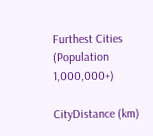Furthest Cities (Population 1,000,000+)

CityDistance (km)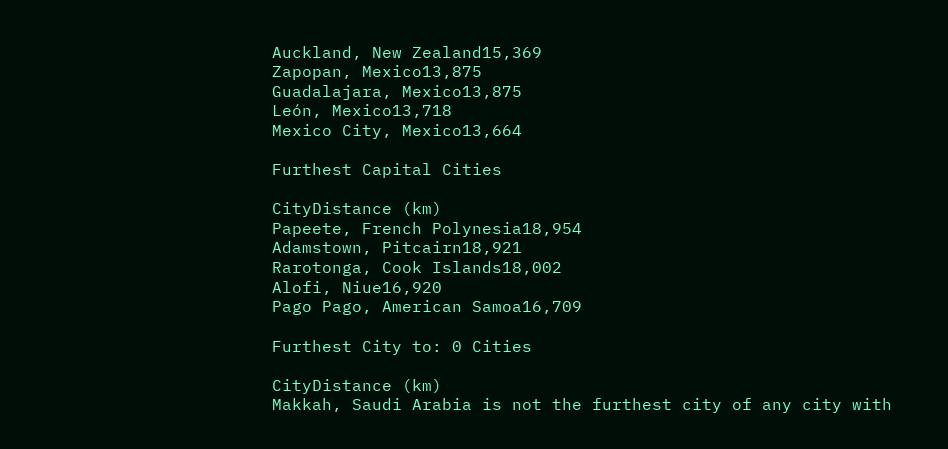Auckland, New Zealand15,369
Zapopan, Mexico13,875
Guadalajara, Mexico13,875
León, Mexico13,718
Mexico City, Mexico13,664

Furthest Capital Cities

CityDistance (km)
Papeete, French Polynesia18,954
Adamstown, Pitcairn18,921
Rarotonga, Cook Islands18,002
Alofi, Niue16,920
Pago Pago, American Samoa16,709

Furthest City to: 0 Cities

CityDistance (km)
Makkah, Saudi Arabia is not the furthest city of any city with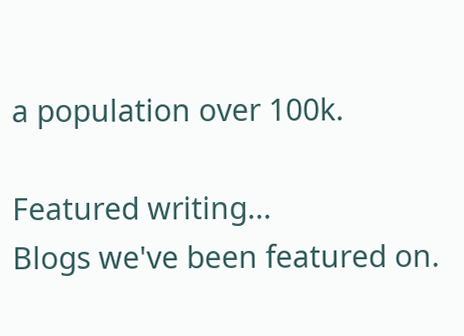a population over 100k.

Featured writing...
Blogs we've been featured on.